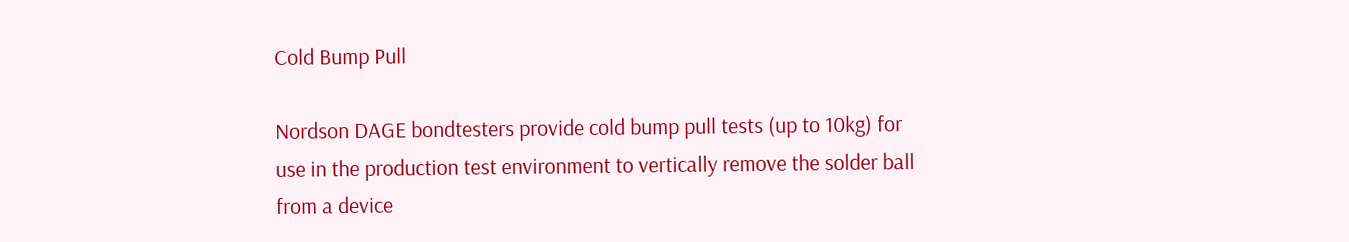Cold Bump Pull

Nordson DAGE bondtesters provide cold bump pull tests (up to 10kg) for use in the production test environment to vertically remove the solder ball from a device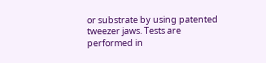or substrate by using patented tweezer jaws. Tests are performed in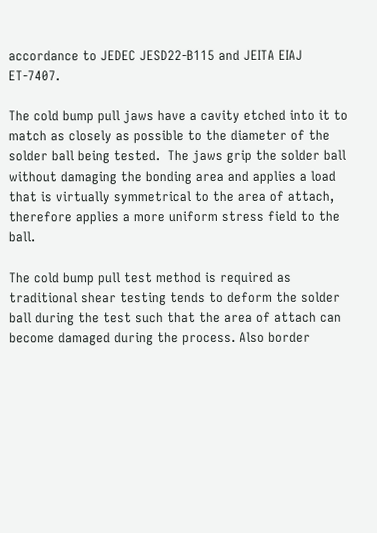accordance to JEDEC JESD22-B115 and JEITA EIAJ ET-7407.

The cold bump pull jaws have a cavity etched into it to match as closely as possible to the diameter of the solder ball being tested.  The jaws grip the solder ball without damaging the bonding area and applies a load that is virtually symmetrical to the area of attach, therefore applies a more uniform stress field to the ball.

The cold bump pull test method is required as traditional shear testing tends to deform the solder ball during the test such that the area of attach can become damaged during the process. Also border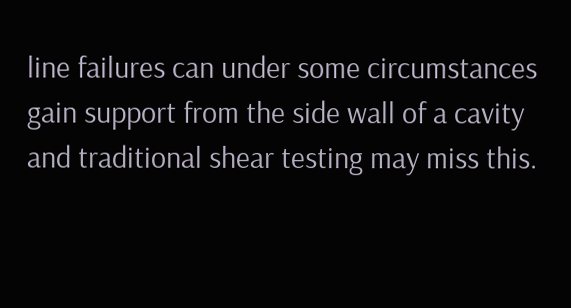line failures can under some circumstances gain support from the side wall of a cavity and traditional shear testing may miss this.